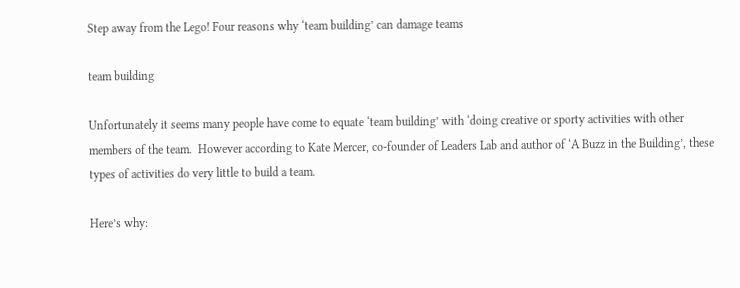Step away from the Lego! Four reasons why ‘team building’ can damage teams

team building

Unfortunately it seems many people have come to equate ‘team building’ with ‘doing creative or sporty activities with other members of the team.  However according to Kate Mercer, co-founder of Leaders Lab and author of ‘A Buzz in the Building’, these types of activities do very little to build a team.

Here’s why: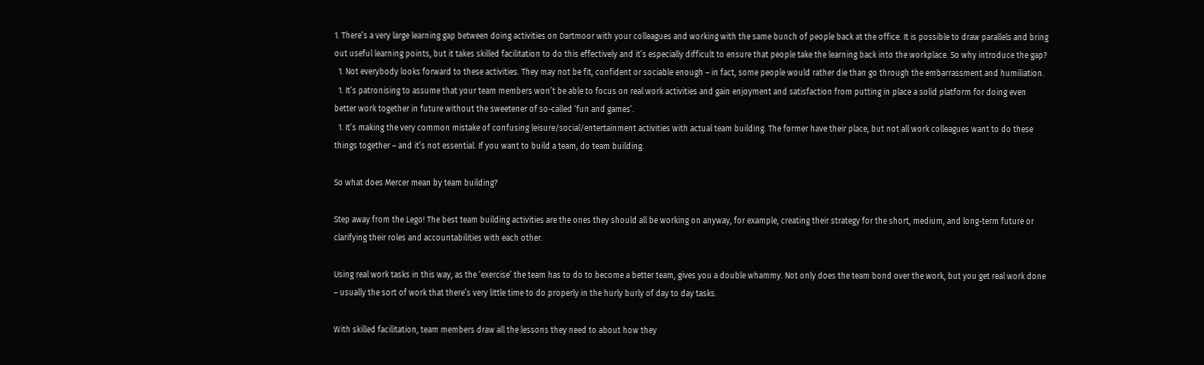1. There’s a very large learning gap between doing activities on Dartmoor with your colleagues and working with the same bunch of people back at the office. It is possible to draw parallels and bring out useful learning points, but it takes skilled facilitation to do this effectively and it’s especially difficult to ensure that people take the learning back into the workplace. So why introduce the gap?
  1. Not everybody looks forward to these activities. They may not be fit, confident or sociable enough – in fact, some people would rather die than go through the embarrassment and humiliation.
  1. It’s patronising to assume that your team members won’t be able to focus on real work activities and gain enjoyment and satisfaction from putting in place a solid platform for doing even better work together in future without the sweetener of so-called ‘fun and games’.
  1. It’s making the very common mistake of confusing leisure/social/entertainment activities with actual team building. The former have their place, but not all work colleagues want to do these things together – and it’s not essential. If you want to build a team, do team building.

So what does Mercer mean by team building?

Step away from the Lego! The best team building activities are the ones they should all be working on anyway, for example, creating their strategy for the short, medium, and long-term future or clarifying their roles and accountabilities with each other.

Using real work tasks in this way, as the ‘exercise’ the team has to do to become a better team, gives you a double whammy. Not only does the team bond over the work, but you get real work done – usually the sort of work that there’s very little time to do properly in the hurly burly of day to day tasks.

With skilled facilitation, team members draw all the lessons they need to about how they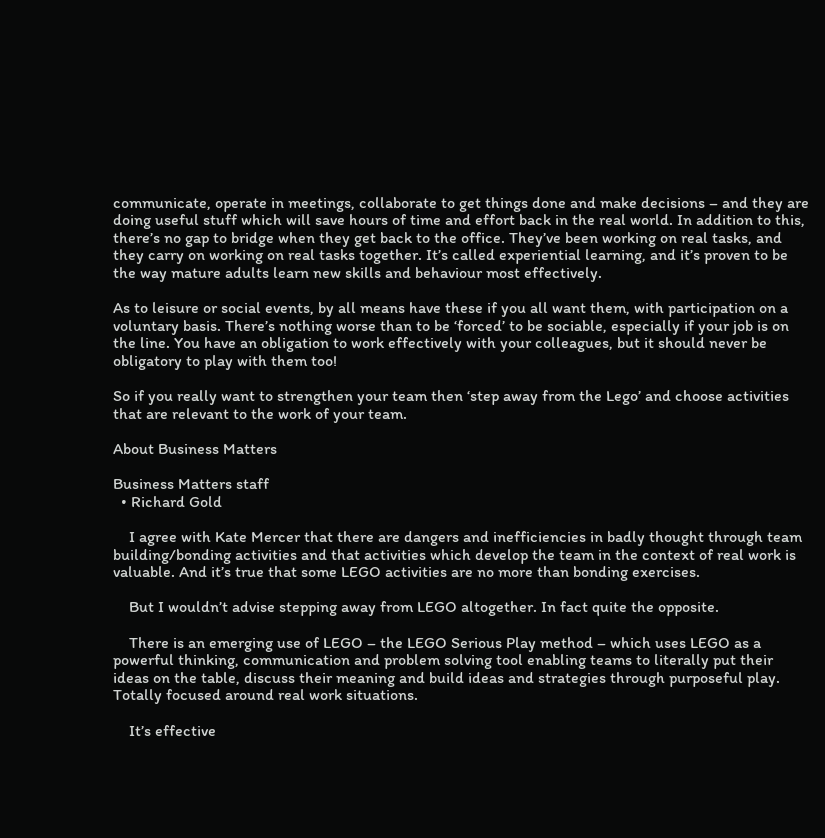communicate, operate in meetings, collaborate to get things done and make decisions – and they are doing useful stuff which will save hours of time and effort back in the real world. In addition to this, there’s no gap to bridge when they get back to the office. They’ve been working on real tasks, and they carry on working on real tasks together. It’s called experiential learning, and it’s proven to be the way mature adults learn new skills and behaviour most effectively.

As to leisure or social events, by all means have these if you all want them, with participation on a voluntary basis. There’s nothing worse than to be ‘forced’ to be sociable, especially if your job is on the line. You have an obligation to work effectively with your colleagues, but it should never be obligatory to play with them too!

So if you really want to strengthen your team then ‘step away from the Lego’ and choose activities that are relevant to the work of your team.

About Business Matters

Business Matters staff
  • Richard Gold

    I agree with Kate Mercer that there are dangers and inefficiencies in badly thought through team building/bonding activities and that activities which develop the team in the context of real work is valuable. And it’s true that some LEGO activities are no more than bonding exercises.

    But I wouldn’t advise stepping away from LEGO altogether. In fact quite the opposite.

    There is an emerging use of LEGO – the LEGO Serious Play method – which uses LEGO as a powerful thinking, communication and problem solving tool enabling teams to literally put their ideas on the table, discuss their meaning and build ideas and strategies through purposeful play. Totally focused around real work situations.

    It’s effective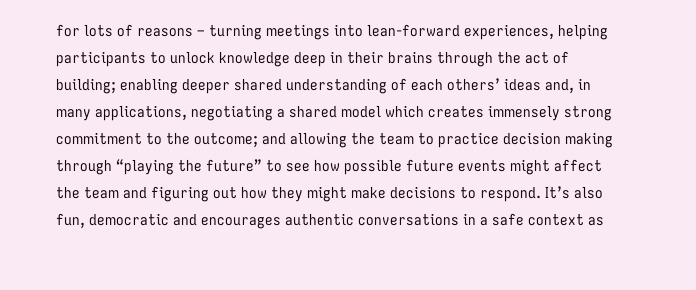for lots of reasons – turning meetings into lean-forward experiences, helping participants to unlock knowledge deep in their brains through the act of building; enabling deeper shared understanding of each others’ ideas and, in many applications, negotiating a shared model which creates immensely strong commitment to the outcome; and allowing the team to practice decision making through “playing the future” to see how possible future events might affect the team and figuring out how they might make decisions to respond. It’s also fun, democratic and encourages authentic conversations in a safe context as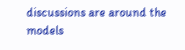discussions are around the models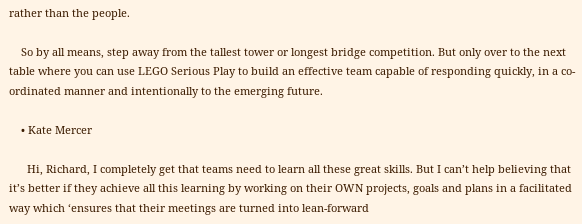rather than the people.

    So by all means, step away from the tallest tower or longest bridge competition. But only over to the next table where you can use LEGO Serious Play to build an effective team capable of responding quickly, in a co-ordinated manner and intentionally to the emerging future.

    • Kate Mercer

      Hi, Richard, I completely get that teams need to learn all these great skills. But I can’t help believing that it’s better if they achieve all this learning by working on their OWN projects, goals and plans in a facilitated way which ‘ensures that their meetings are turned into lean-forward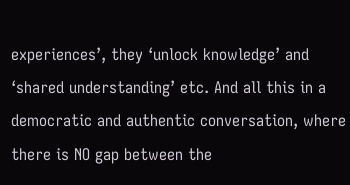experiences’, they ‘unlock knowledge’ and ‘shared understanding’ etc. And all this in a democratic and authentic conversation, where there is NO gap between the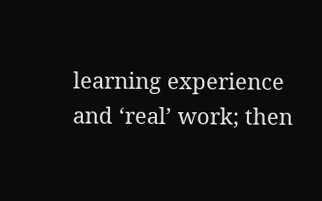learning experience and ‘real’ work; then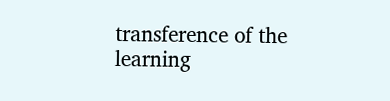transference of the learning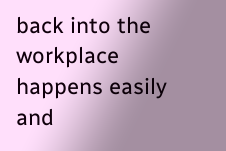back into the workplace happens easily and